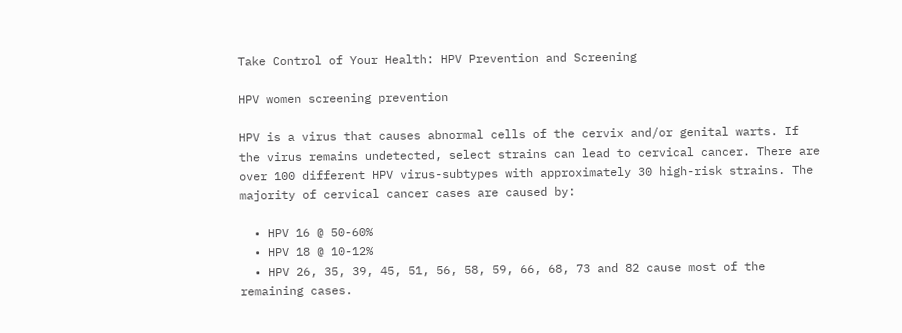Take Control of Your Health: HPV Prevention and Screening

HPV women screening prevention

HPV is a virus that causes abnormal cells of the cervix and/or genital warts. If the virus remains undetected, select strains can lead to cervical cancer. There are over 100 different HPV virus-subtypes with approximately 30 high-risk strains. The majority of cervical cancer cases are caused by:

  • HPV 16 @ 50-60%
  • HPV 18 @ 10-12%
  • HPV 26, 35, 39, 45, 51, 56, 58, 59, 66, 68, 73 and 82 cause most of the remaining cases.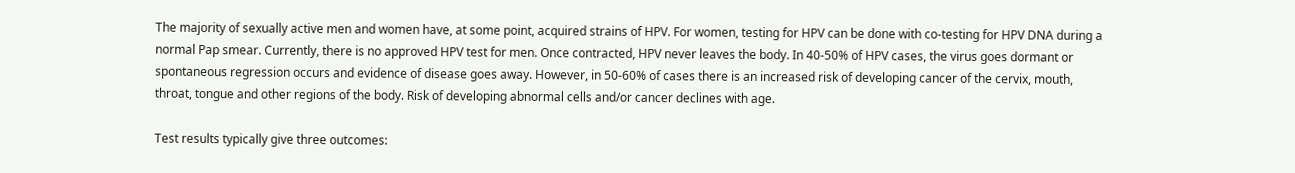The majority of sexually active men and women have, at some point, acquired strains of HPV. For women, testing for HPV can be done with co-testing for HPV DNA during a normal Pap smear. Currently, there is no approved HPV test for men. Once contracted, HPV never leaves the body. In 40-50% of HPV cases, the virus goes dormant or spontaneous regression occurs and evidence of disease goes away. However, in 50-60% of cases there is an increased risk of developing cancer of the cervix, mouth, throat, tongue and other regions of the body. Risk of developing abnormal cells and/or cancer declines with age.

Test results typically give three outcomes: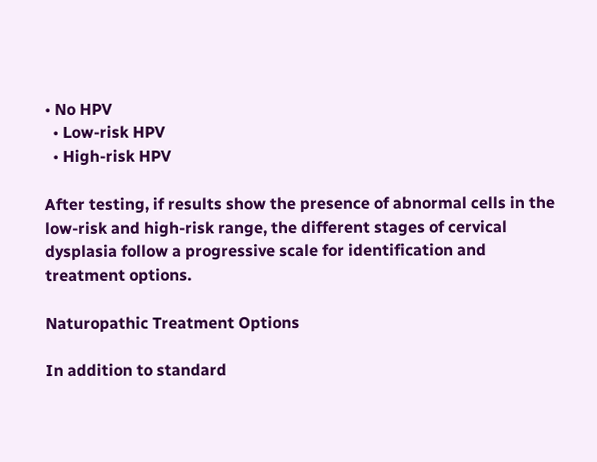• No HPV
  • Low-risk HPV
  • High-risk HPV

After testing, if results show the presence of abnormal cells in the low-risk and high-risk range, the different stages of cervical dysplasia follow a progressive scale for identification and treatment options.

Naturopathic Treatment Options

In addition to standard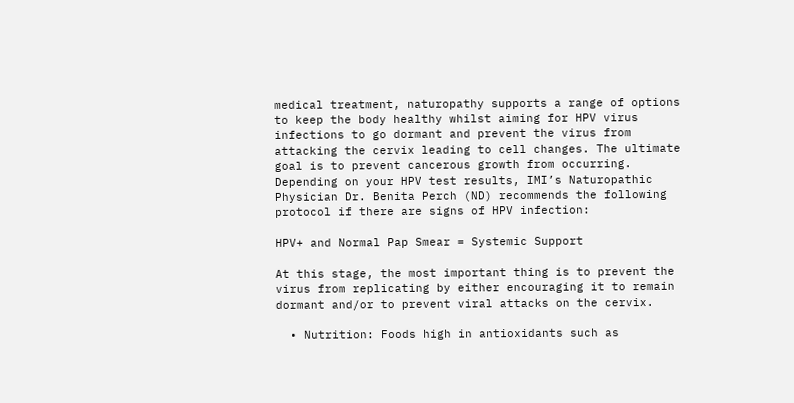medical treatment, naturopathy supports a range of options to keep the body healthy whilst aiming for HPV virus infections to go dormant and prevent the virus from attacking the cervix leading to cell changes. The ultimate goal is to prevent cancerous growth from occurring. Depending on your HPV test results, IMI’s Naturopathic Physician Dr. Benita Perch (ND) recommends the following protocol if there are signs of HPV infection:

HPV+ and Normal Pap Smear = Systemic Support

At this stage, the most important thing is to prevent the virus from replicating by either encouraging it to remain dormant and/or to prevent viral attacks on the cervix.

  • Nutrition: Foods high in antioxidants such as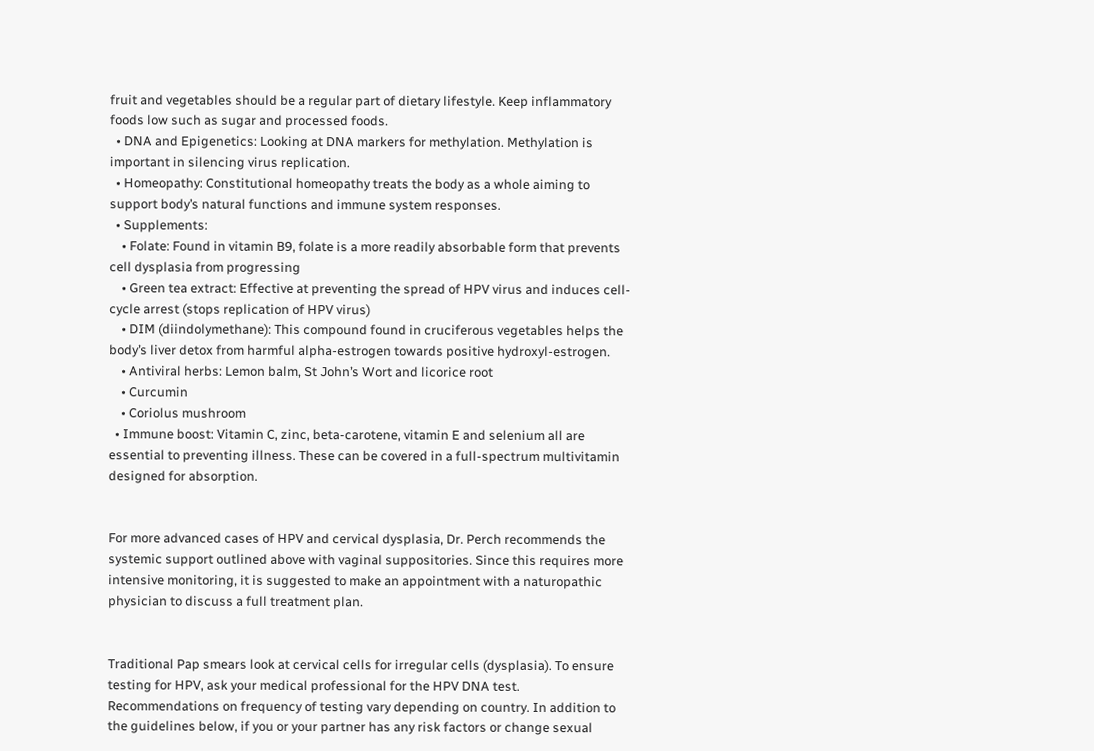fruit and vegetables should be a regular part of dietary lifestyle. Keep inflammatory foods low such as sugar and processed foods.
  • DNA and Epigenetics: Looking at DNA markers for methylation. Methylation is important in silencing virus replication.
  • Homeopathy: Constitutional homeopathy treats the body as a whole aiming to support body’s natural functions and immune system responses.
  • Supplements:
    • Folate: Found in vitamin B9, folate is a more readily absorbable form that prevents cell dysplasia from progressing
    • Green tea extract: Effective at preventing the spread of HPV virus and induces cell-cycle arrest (stops replication of HPV virus)
    • DIM (diindolymethane): This compound found in cruciferous vegetables helps the body’s liver detox from harmful alpha-estrogen towards positive hydroxyl-estrogen.
    • Antiviral herbs: Lemon balm, St John’s Wort and licorice root
    • Curcumin
    • Coriolus mushroom
  • Immune boost: Vitamin C, zinc, beta-carotene, vitamin E and selenium all are essential to preventing illness. These can be covered in a full-spectrum multivitamin designed for absorption.


For more advanced cases of HPV and cervical dysplasia, Dr. Perch recommends the systemic support outlined above with vaginal suppositories. Since this requires more intensive monitoring, it is suggested to make an appointment with a naturopathic physician to discuss a full treatment plan.


Traditional Pap smears look at cervical cells for irregular cells (dysplasia). To ensure testing for HPV, ask your medical professional for the HPV DNA test. Recommendations on frequency of testing vary depending on country. In addition to the guidelines below, if you or your partner has any risk factors or change sexual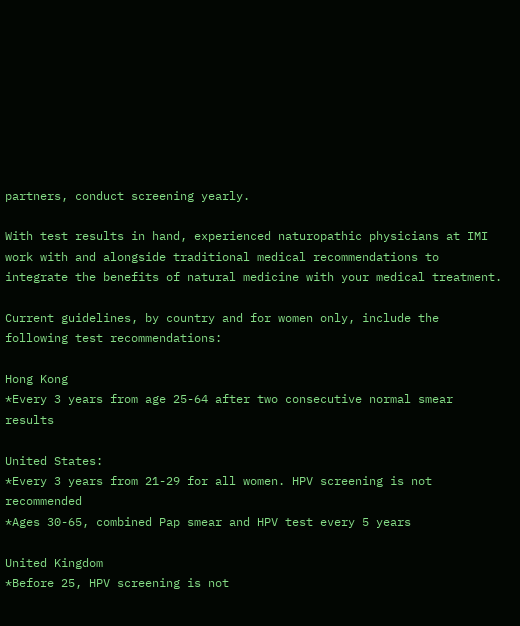partners, conduct screening yearly.

With test results in hand, experienced naturopathic physicians at IMI work with and alongside traditional medical recommendations to integrate the benefits of natural medicine with your medical treatment.

Current guidelines, by country and for women only, include the following test recommendations:

Hong Kong
*Every 3 years from age 25-64 after two consecutive normal smear results

United States:
*Every 3 years from 21-29 for all women. HPV screening is not recommended
*Ages 30-65, combined Pap smear and HPV test every 5 years

United Kingdom
*Before 25, HPV screening is not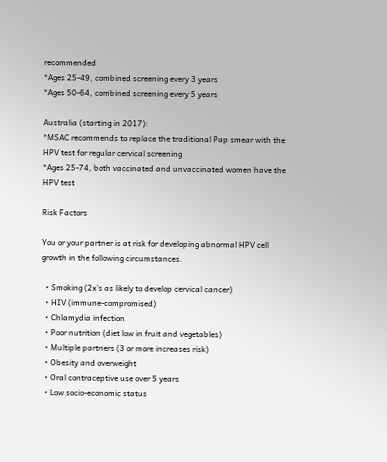recommended
*Ages 25-49, combined screening every 3 years
*Ages 50-64, combined screening every 5 years

Australia (starting in 2017):
*MSAC recommends to replace the traditional Pap smear with the HPV test for regular cervical screening
*Ages 25-74, both vaccinated and unvaccinated women have the HPV test

Risk Factors

You or your partner is at risk for developing abnormal HPV cell growth in the following circumstances.

  • Smoking (2x’s as likely to develop cervical cancer)
  • HIV (immune-compromised)
  • Chlamydia infection
  • Poor nutrition (diet low in fruit and vegetables)
  • Multiple partners (3 or more increases risk)
  • Obesity and overweight
  • Oral contraceptive use over 5 years
  • Low socio-economic status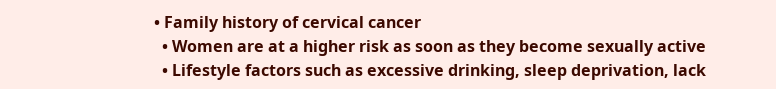• Family history of cervical cancer
  • Women are at a higher risk as soon as they become sexually active
  • Lifestyle factors such as excessive drinking, sleep deprivation, lack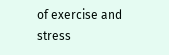of exercise and stress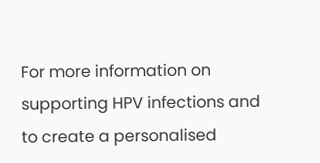For more information on supporting HPV infections and to create a personalised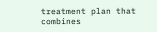treatment plan that combines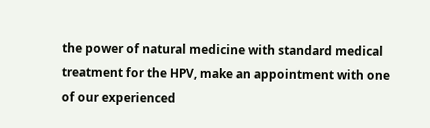the power of natural medicine with standard medical treatment for the HPV, make an appointment with one of our experienced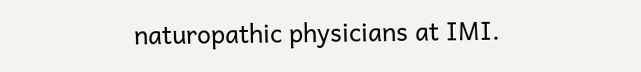naturopathic physicians at IMI.